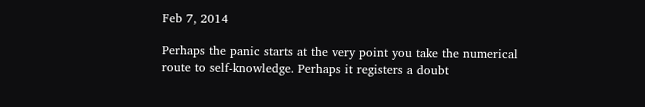Feb 7, 2014

Perhaps the panic starts at the very point you take the numerical route to self-knowledge. Perhaps it registers a doubt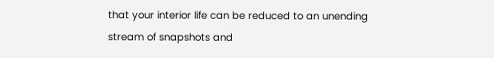that your interior life can be reduced to an unending stream of snapshots and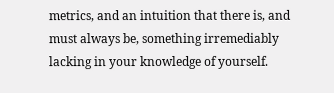metrics, and an intuition that there is, and must always be, something irremediably lacking in your knowledge of yourself.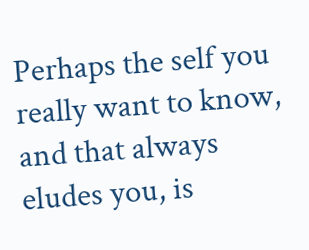Perhaps the self you really want to know, and that always eludes you, is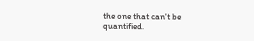the one that can't be quantified.